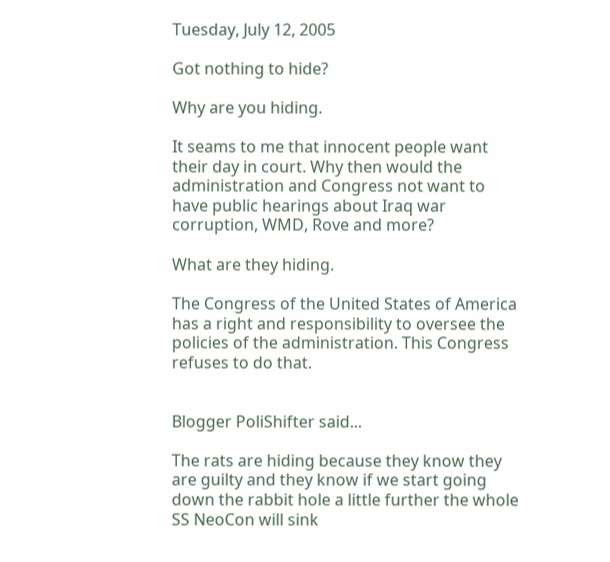Tuesday, July 12, 2005

Got nothing to hide?

Why are you hiding.

It seams to me that innocent people want their day in court. Why then would the administration and Congress not want to have public hearings about Iraq war corruption, WMD, Rove and more?

What are they hiding.

The Congress of the United States of America has a right and responsibility to oversee the policies of the administration. This Congress refuses to do that.


Blogger PoliShifter said...

The rats are hiding because they know they are guilty and they know if we start going down the rabbit hole a little further the whole SS NeoCon will sink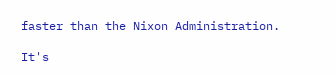faster than the Nixon Administration.

It's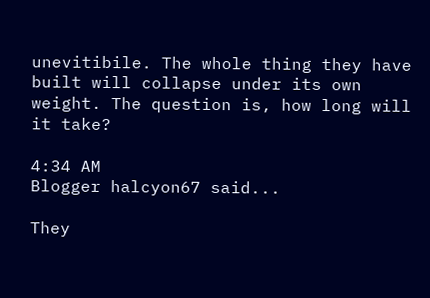unevitibile. The whole thing they have built will collapse under its own weight. The question is, how long will it take?

4:34 AM
Blogger halcyon67 said...

They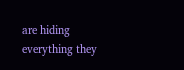are hiding everything they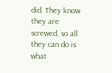did. They know they are screwed, so all they can do is what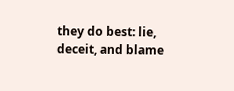they do best: lie, deceit, and blame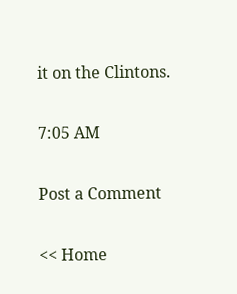it on the Clintons.

7:05 AM

Post a Comment

<< Home